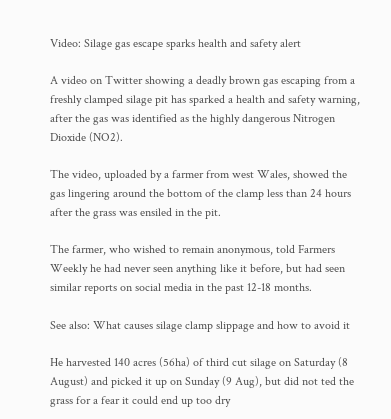Video: Silage gas escape sparks health and safety alert

A video on Twitter showing a deadly brown gas escaping from a freshly clamped silage pit has sparked a health and safety warning, after the gas was identified as the highly dangerous Nitrogen Dioxide (NO2).

The video, uploaded by a farmer from west Wales, showed the gas lingering around the bottom of the clamp less than 24 hours after the grass was ensiled in the pit.

The farmer, who wished to remain anonymous, told Farmers Weekly he had never seen anything like it before, but had seen similar reports on social media in the past 12-18 months.

See also: What causes silage clamp slippage and how to avoid it

He harvested 140 acres (56ha) of third cut silage on Saturday (8 August) and picked it up on Sunday (9 Aug), but did not ted the grass for a fear it could end up too dry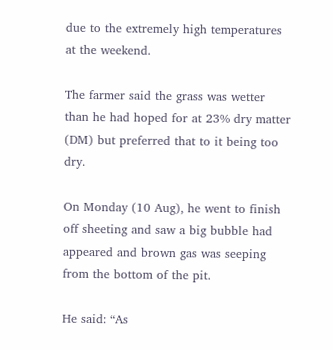due to the extremely high temperatures at the weekend.

The farmer said the grass was wetter than he had hoped for at 23% dry matter (DM) but preferred that to it being too dry.

On Monday (10 Aug), he went to finish off sheeting and saw a big bubble had appeared and brown gas was seeping from the bottom of the pit.

He said: “As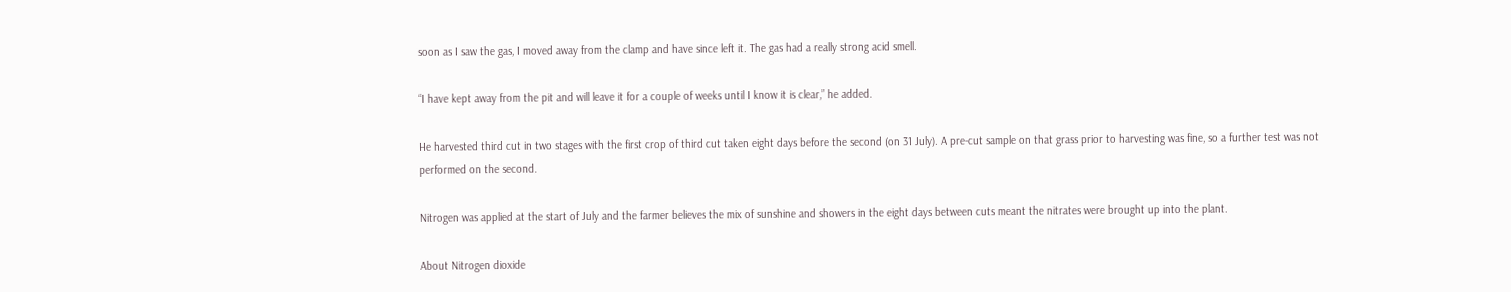soon as I saw the gas, I moved away from the clamp and have since left it. The gas had a really strong acid smell.

“I have kept away from the pit and will leave it for a couple of weeks until I know it is clear,” he added.

He harvested third cut in two stages with the first crop of third cut taken eight days before the second (on 31 July). A pre-cut sample on that grass prior to harvesting was fine, so a further test was not performed on the second.

Nitrogen was applied at the start of July and the farmer believes the mix of sunshine and showers in the eight days between cuts meant the nitrates were brought up into the plant.

About Nitrogen dioxide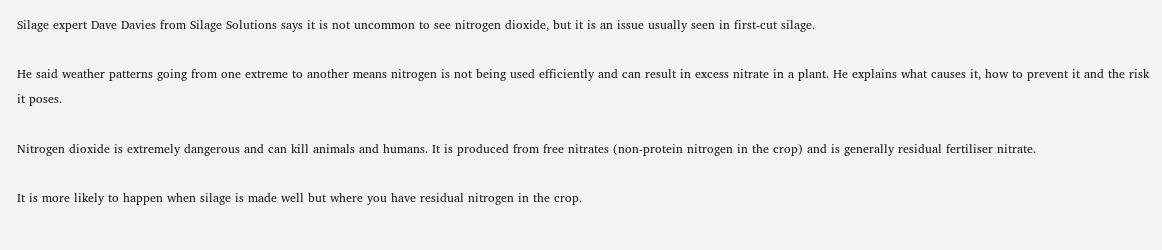Silage expert Dave Davies from Silage Solutions says it is not uncommon to see nitrogen dioxide, but it is an issue usually seen in first-cut silage.

He said weather patterns going from one extreme to another means nitrogen is not being used efficiently and can result in excess nitrate in a plant. He explains what causes it, how to prevent it and the risk it poses.

Nitrogen dioxide is extremely dangerous and can kill animals and humans. It is produced from free nitrates (non-protein nitrogen in the crop) and is generally residual fertiliser nitrate.

It is more likely to happen when silage is made well but where you have residual nitrogen in the crop.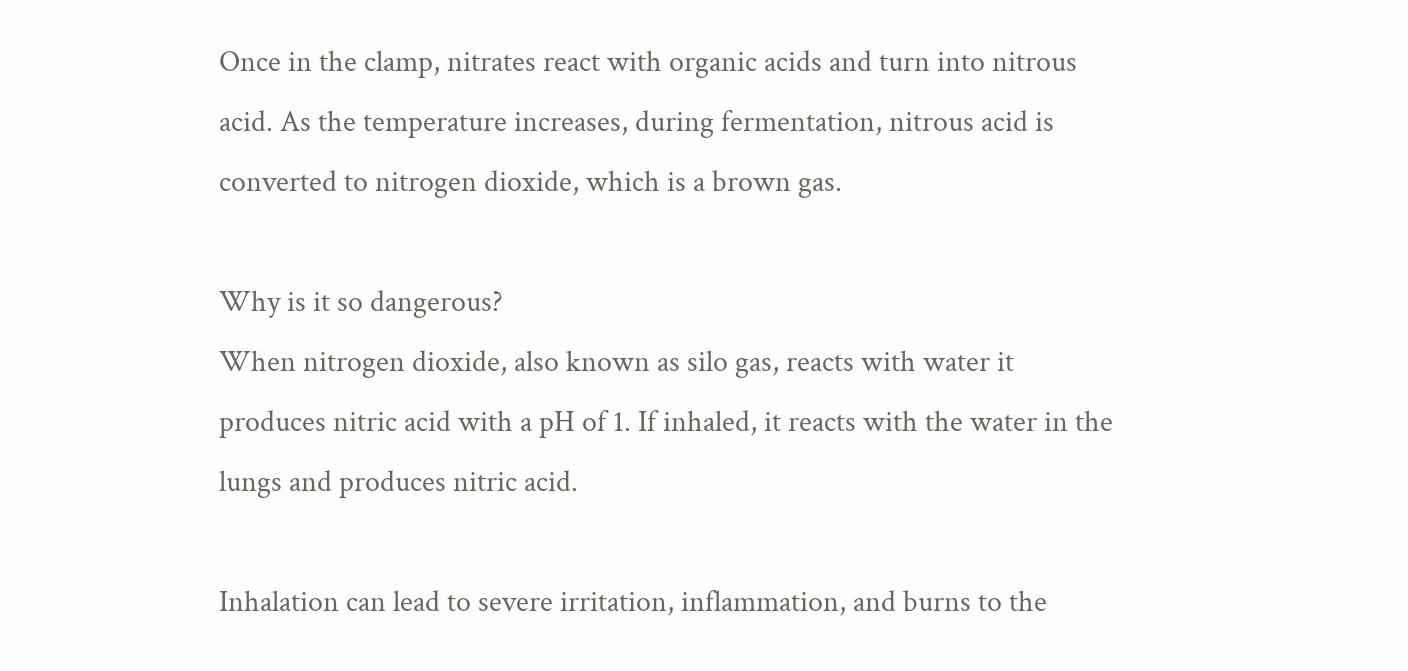Once in the clamp, nitrates react with organic acids and turn into nitrous acid. As the temperature increases, during fermentation, nitrous acid is converted to nitrogen dioxide, which is a brown gas.

Why is it so dangerous?
When nitrogen dioxide, also known as silo gas, reacts with water it produces nitric acid with a pH of 1. If inhaled, it reacts with the water in the lungs and produces nitric acid.

Inhalation can lead to severe irritation, inflammation, and burns to the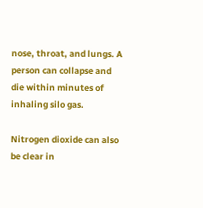nose, throat, and lungs. A person can collapse and die within minutes of inhaling silo gas.

Nitrogen dioxide can also be clear in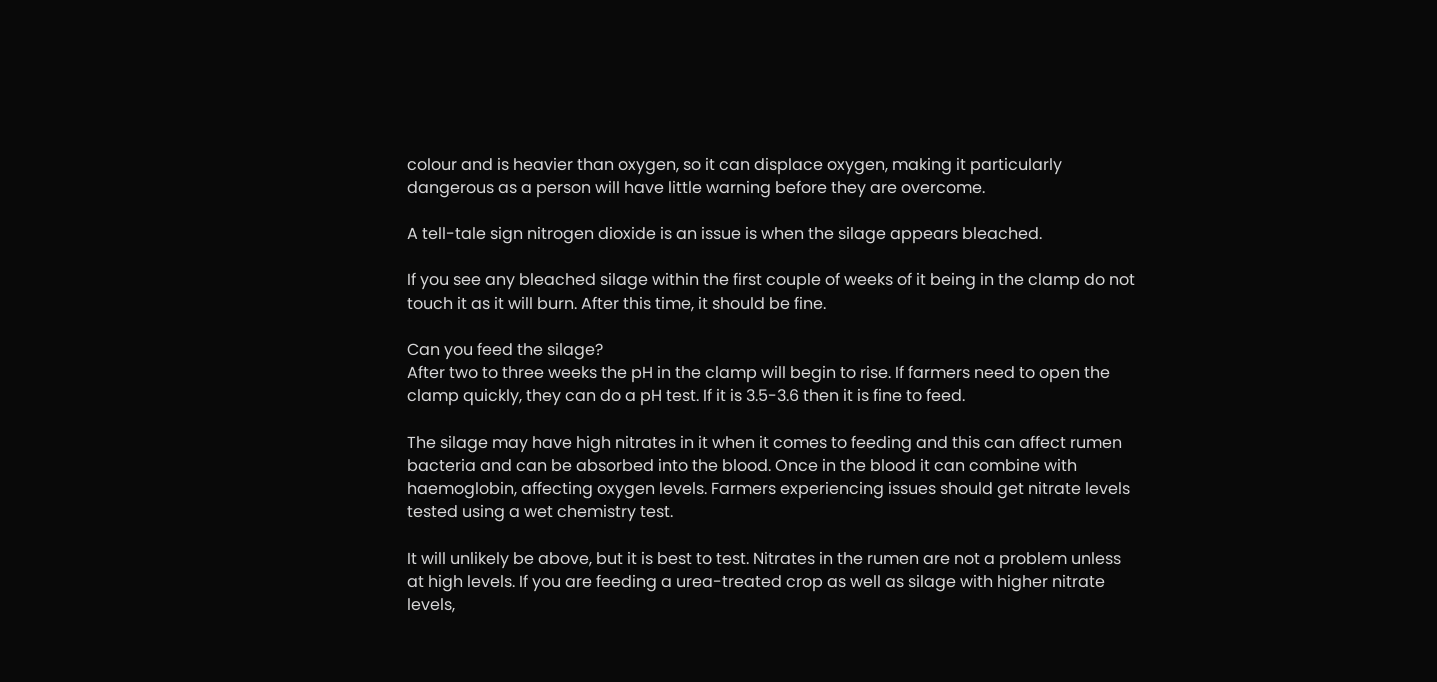colour and is heavier than oxygen, so it can displace oxygen, making it particularly dangerous as a person will have little warning before they are overcome.

A tell-tale sign nitrogen dioxide is an issue is when the silage appears bleached.

If you see any bleached silage within the first couple of weeks of it being in the clamp do not touch it as it will burn. After this time, it should be fine.

Can you feed the silage?
After two to three weeks the pH in the clamp will begin to rise. If farmers need to open the clamp quickly, they can do a pH test. If it is 3.5-3.6 then it is fine to feed.

The silage may have high nitrates in it when it comes to feeding and this can affect rumen bacteria and can be absorbed into the blood. Once in the blood it can combine with haemoglobin, affecting oxygen levels. Farmers experiencing issues should get nitrate levels tested using a wet chemistry test.

It will unlikely be above, but it is best to test. Nitrates in the rumen are not a problem unless at high levels. If you are feeding a urea-treated crop as well as silage with higher nitrate levels,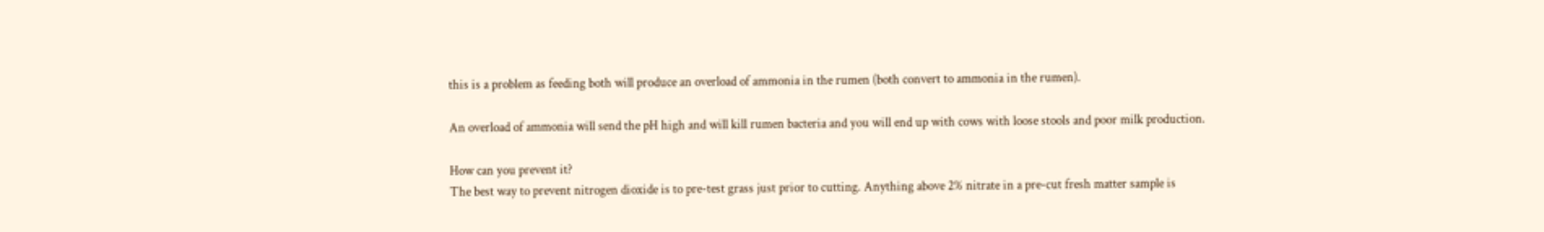this is a problem as feeding both will produce an overload of ammonia in the rumen (both convert to ammonia in the rumen).

An overload of ammonia will send the pH high and will kill rumen bacteria and you will end up with cows with loose stools and poor milk production.

How can you prevent it?
The best way to prevent nitrogen dioxide is to pre-test grass just prior to cutting. Anything above 2% nitrate in a pre-cut fresh matter sample is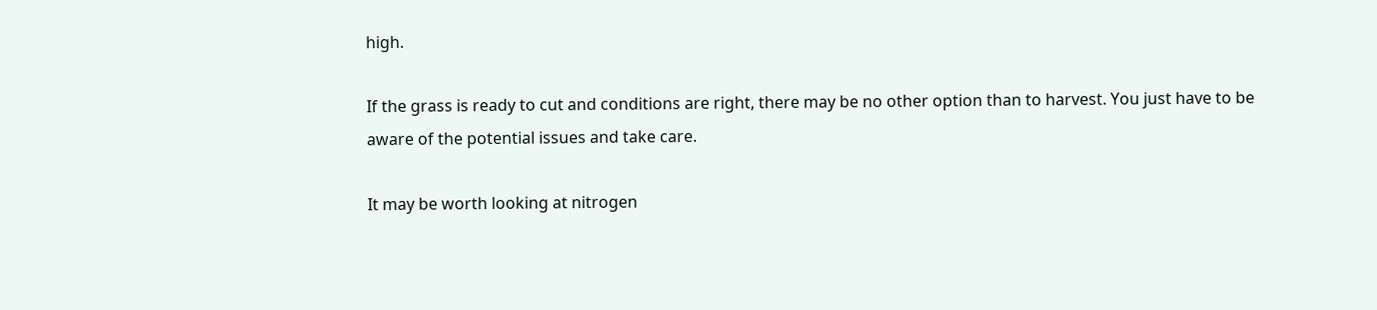high.

If the grass is ready to cut and conditions are right, there may be no other option than to harvest. You just have to be aware of the potential issues and take care.

It may be worth looking at nitrogen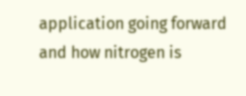application going forward and how nitrogen is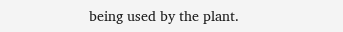being used by the plant.